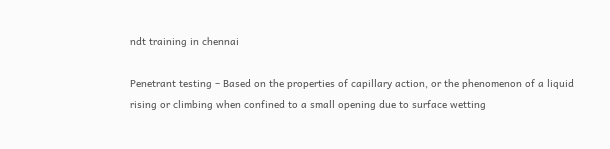ndt training in chennai

Penetrant testing – Based on the properties of capillary action, or the phenomenon of a liquid rising or climbing when confined to a small opening due to surface wetting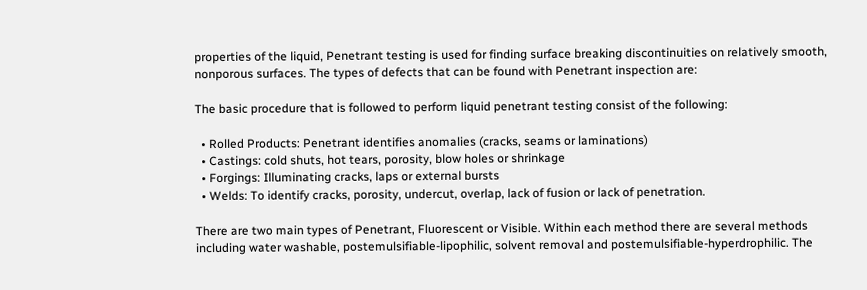properties of the liquid, Penetrant testing is used for finding surface breaking discontinuities on relatively smooth, nonporous surfaces. The types of defects that can be found with Penetrant inspection are:

The basic procedure that is followed to perform liquid penetrant testing consist of the following:

  • Rolled Products: Penetrant identifies anomalies (cracks, seams or laminations)
  • Castings: cold shuts, hot tears, porosity, blow holes or shrinkage
  • Forgings: Illuminating cracks, laps or external bursts
  • Welds: To identify cracks, porosity, undercut, overlap, lack of fusion or lack of penetration.

There are two main types of Penetrant, Fluorescent or Visible. Within each method there are several methods including water washable, postemulsifiable-lipophilic, solvent removal and postemulsifiable-hyperdrophilic. The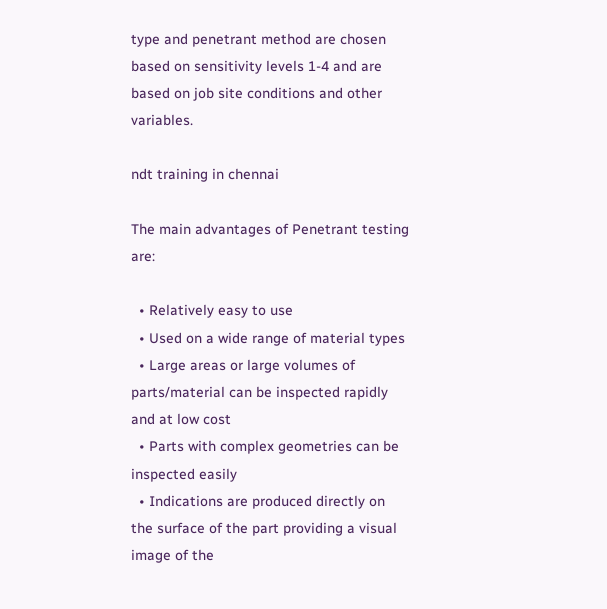type and penetrant method are chosen based on sensitivity levels 1-4 and are based on job site conditions and other variables.

ndt training in chennai

The main advantages of Penetrant testing are:

  • Relatively easy to use
  • Used on a wide range of material types
  • Large areas or large volumes of parts/material can be inspected rapidly and at low cost
  • Parts with complex geometries can be inspected easily
  • Indications are produced directly on the surface of the part providing a visual image of the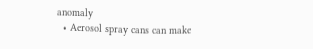anomaly
  • Aerosol spray cans can make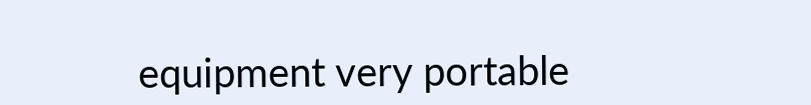equipment very portable